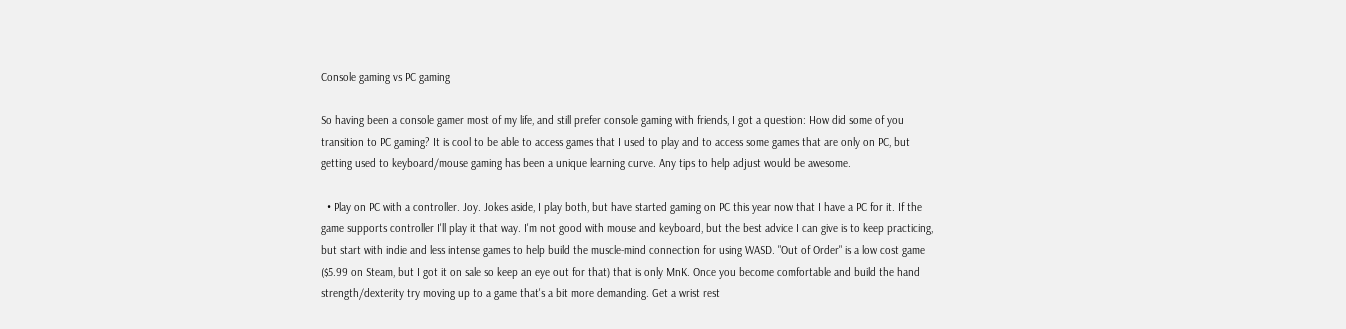Console gaming vs PC gaming

So having been a console gamer most of my life, and still prefer console gaming with friends, I got a question: How did some of you transition to PC gaming? It is cool to be able to access games that I used to play and to access some games that are only on PC, but getting used to keyboard/mouse gaming has been a unique learning curve. Any tips to help adjust would be awesome.

  • Play on PC with a controller. Joy. Jokes aside, I play both, but have started gaming on PC this year now that I have a PC for it. If the game supports controller I'll play it that way. I'm not good with mouse and keyboard, but the best advice I can give is to keep practicing, but start with indie and less intense games to help build the muscle-mind connection for using WASD. "Out of Order" is a low cost game ($5.99 on Steam, but I got it on sale so keep an eye out for that) that is only MnK. Once you become comfortable and build the hand strength/dexterity try moving up to a game that's a bit more demanding. Get a wrist rest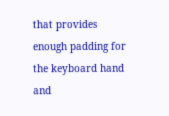that provides enough padding for the keyboard hand and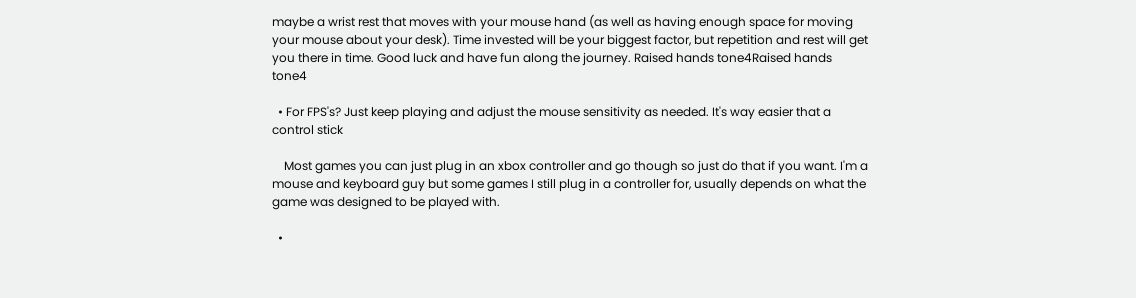maybe a wrist rest that moves with your mouse hand (as well as having enough space for moving your mouse about your desk). Time invested will be your biggest factor, but repetition and rest will get you there in time. Good luck and have fun along the journey. Raised hands tone4Raised hands tone4

  • For FPS's? Just keep playing and adjust the mouse sensitivity as needed. It's way easier that a control stick

    Most games you can just plug in an xbox controller and go though so just do that if you want. I'm a mouse and keyboard guy but some games I still plug in a controller for, usually depends on what the game was designed to be played with.

  •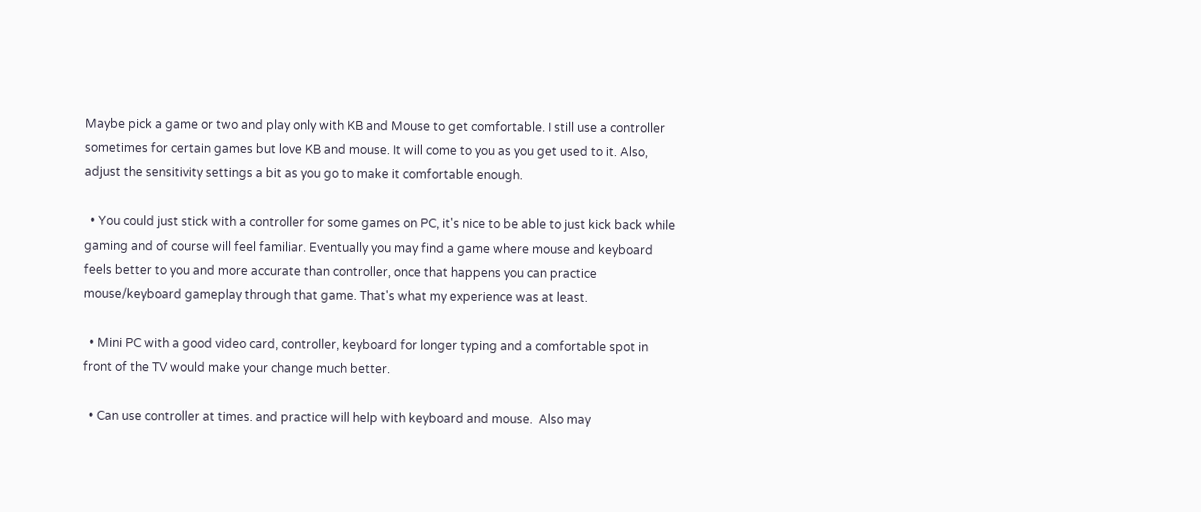Maybe pick a game or two and play only with KB and Mouse to get comfortable. I still use a controller sometimes for certain games but love KB and mouse. It will come to you as you get used to it. Also, adjust the sensitivity settings a bit as you go to make it comfortable enough.

  • You could just stick with a controller for some games on PC, it's nice to be able to just kick back while gaming and of course will feel familiar. Eventually you may find a game where mouse and keyboard feels better to you and more accurate than controller, once that happens you can practice mouse/keyboard gameplay through that game. That's what my experience was at least.

  • Mini PC with a good video card, controller, keyboard for longer typing and a comfortable spot in front of the TV would make your change much better.

  • Can use controller at times. and practice will help with keyboard and mouse.  Also may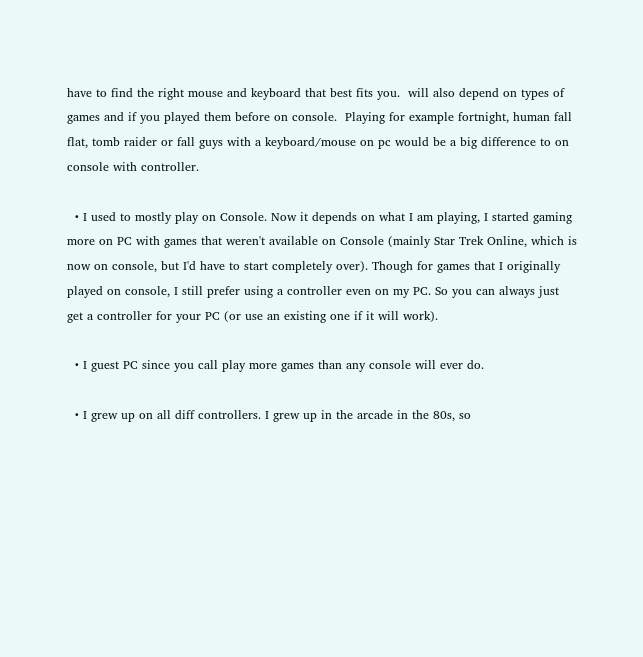have to find the right mouse and keyboard that best fits you.  will also depend on types of games and if you played them before on console.  Playing for example fortnight, human fall flat, tomb raider or fall guys with a keyboard/mouse on pc would be a big difference to on console with controller.

  • I used to mostly play on Console. Now it depends on what I am playing, I started gaming more on PC with games that weren't available on Console (mainly Star Trek Online, which is now on console, but I'd have to start completely over). Though for games that I originally played on console, I still prefer using a controller even on my PC. So you can always just get a controller for your PC (or use an existing one if it will work).

  • I guest PC since you call play more games than any console will ever do.

  • I grew up on all diff controllers. I grew up in the arcade in the 80s, so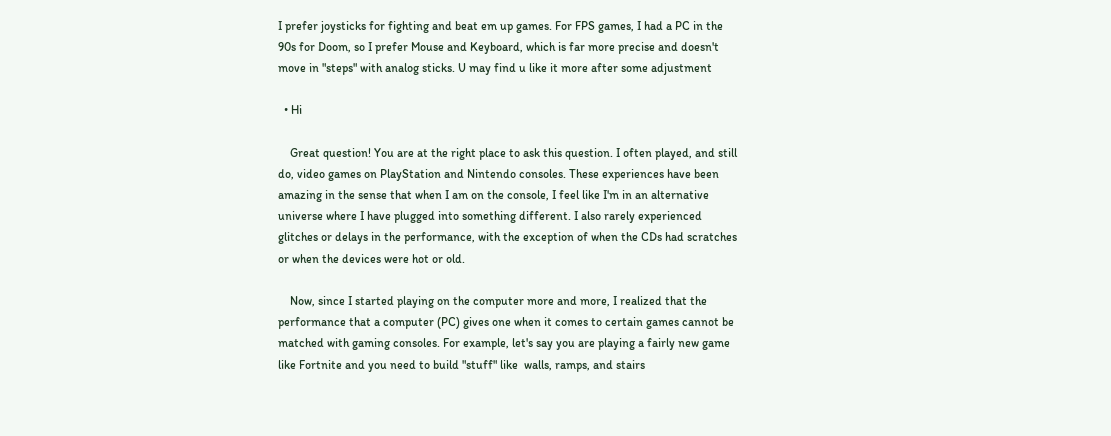I prefer joysticks for fighting and beat em up games. For FPS games, I had a PC in the 90s for Doom, so I prefer Mouse and Keyboard, which is far more precise and doesn't move in "steps" with analog sticks. U may find u like it more after some adjustment

  • Hi

    Great question! You are at the right place to ask this question. I often played, and still do, video games on PlayStation and Nintendo consoles. These experiences have been amazing in the sense that when I am on the console, I feel like I'm in an alternative universe where I have plugged into something different. I also rarely experienced glitches or delays in the performance, with the exception of when the CDs had scratches or when the devices were hot or old.

    Now, since I started playing on the computer more and more, I realized that the performance that a computer (PC) gives one when it comes to certain games cannot be matched with gaming consoles. For example, let's say you are playing a fairly new game like Fortnite and you need to build "stuff" like  walls, ramps, and stairs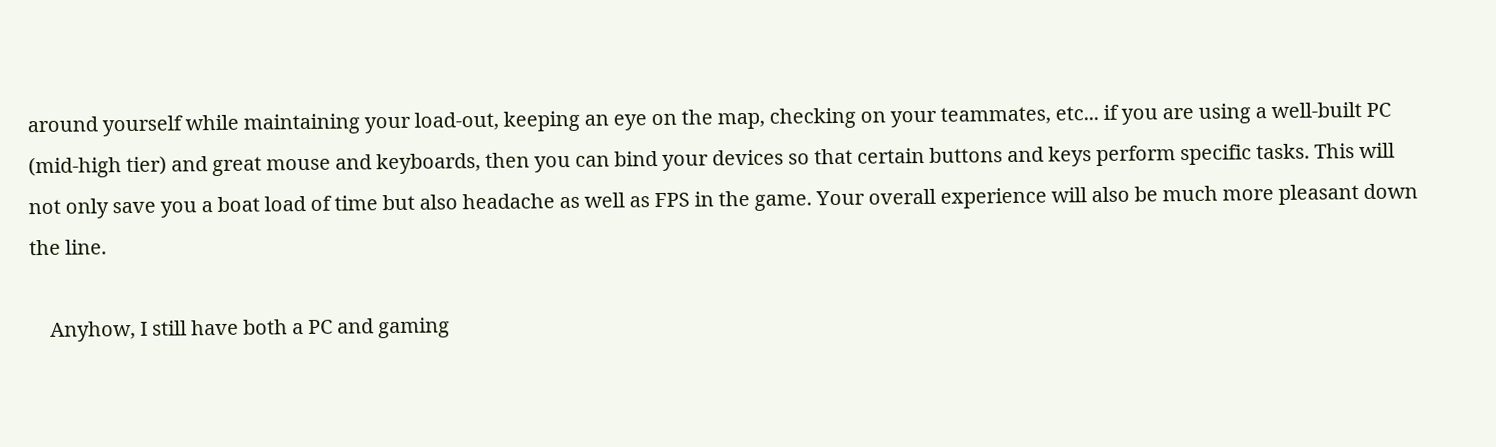around yourself while maintaining your load-out, keeping an eye on the map, checking on your teammates, etc... if you are using a well-built PC (mid-high tier) and great mouse and keyboards, then you can bind your devices so that certain buttons and keys perform specific tasks. This will not only save you a boat load of time but also headache as well as FPS in the game. Your overall experience will also be much more pleasant down the line.

    Anyhow, I still have both a PC and gaming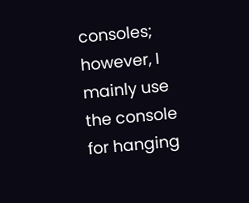consoles; however, I mainly use the console for hanging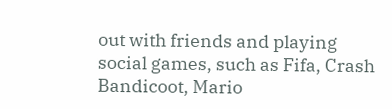out with friends and playing social games, such as Fifa, Crash Bandicoot, Mario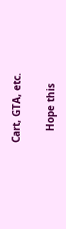Cart, GTA, etc.

    Hope this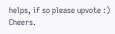helps, if so please upvote :) Cheers.